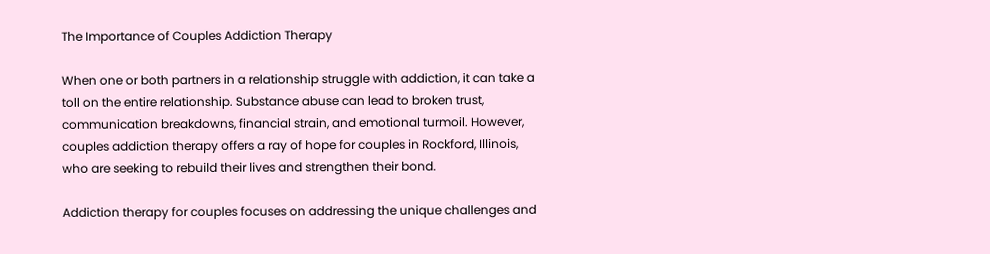The Importance of Couples Addiction Therapy

When one or both partners in a relationship struggle with addiction, it can take a toll on the entire relationship. Substance abuse can lead to broken trust, communication breakdowns, financial strain, and emotional turmoil. However, couples addiction therapy offers a ray of hope for couples in Rockford, Illinois, who are seeking to rebuild their lives and strengthen their bond.

Addiction therapy for couples focuses on addressing the unique challenges and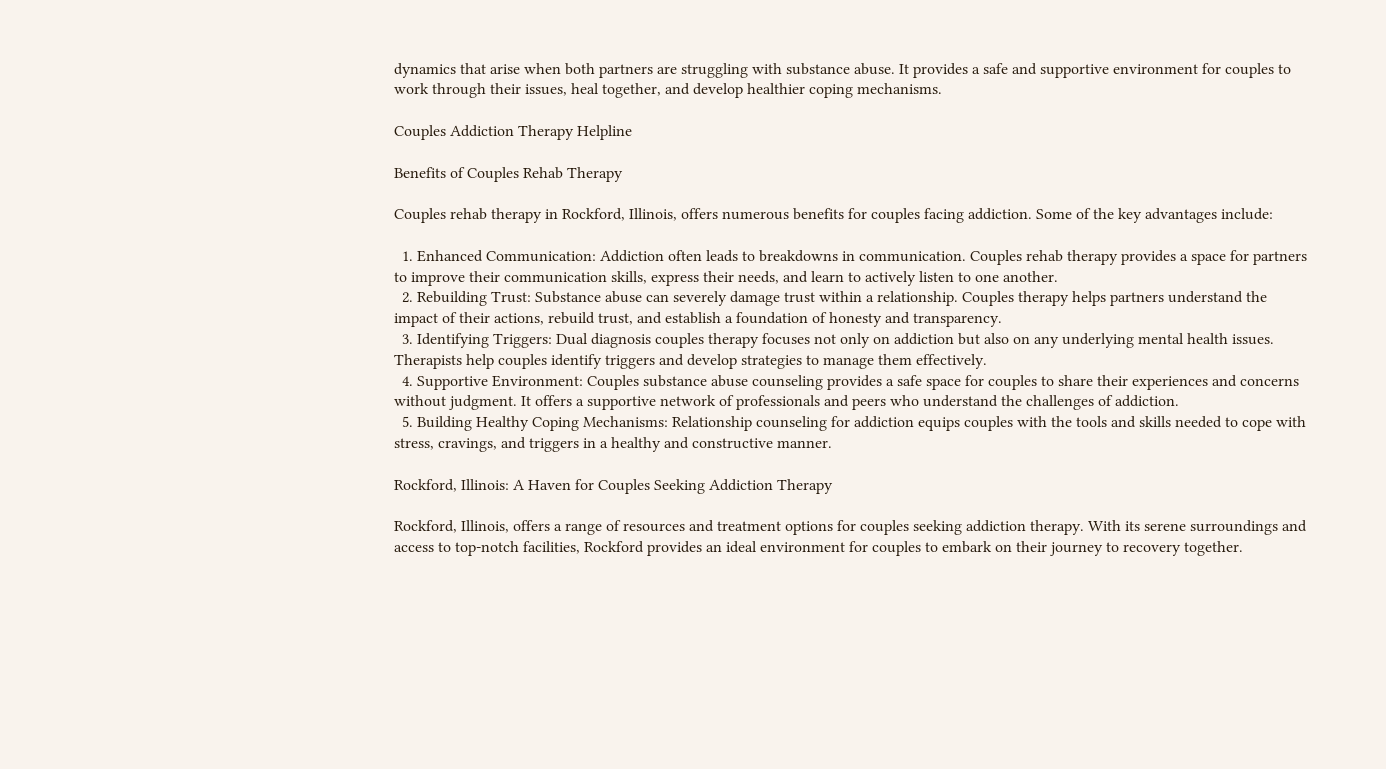dynamics that arise when both partners are struggling with substance abuse. It provides a safe and supportive environment for couples to work through their issues, heal together, and develop healthier coping mechanisms.

Couples Addiction Therapy Helpline

Benefits of Couples Rehab Therapy

Couples rehab therapy in Rockford, Illinois, offers numerous benefits for couples facing addiction. Some of the key advantages include:

  1. Enhanced Communication: Addiction often leads to breakdowns in communication. Couples rehab therapy provides a space for partners to improve their communication skills, express their needs, and learn to actively listen to one another.
  2. Rebuilding Trust: Substance abuse can severely damage trust within a relationship. Couples therapy helps partners understand the impact of their actions, rebuild trust, and establish a foundation of honesty and transparency.
  3. Identifying Triggers: Dual diagnosis couples therapy focuses not only on addiction but also on any underlying mental health issues. Therapists help couples identify triggers and develop strategies to manage them effectively.
  4. Supportive Environment: Couples substance abuse counseling provides a safe space for couples to share their experiences and concerns without judgment. It offers a supportive network of professionals and peers who understand the challenges of addiction.
  5. Building Healthy Coping Mechanisms: Relationship counseling for addiction equips couples with the tools and skills needed to cope with stress, cravings, and triggers in a healthy and constructive manner.

Rockford, Illinois: A Haven for Couples Seeking Addiction Therapy

Rockford, Illinois, offers a range of resources and treatment options for couples seeking addiction therapy. With its serene surroundings and access to top-notch facilities, Rockford provides an ideal environment for couples to embark on their journey to recovery together.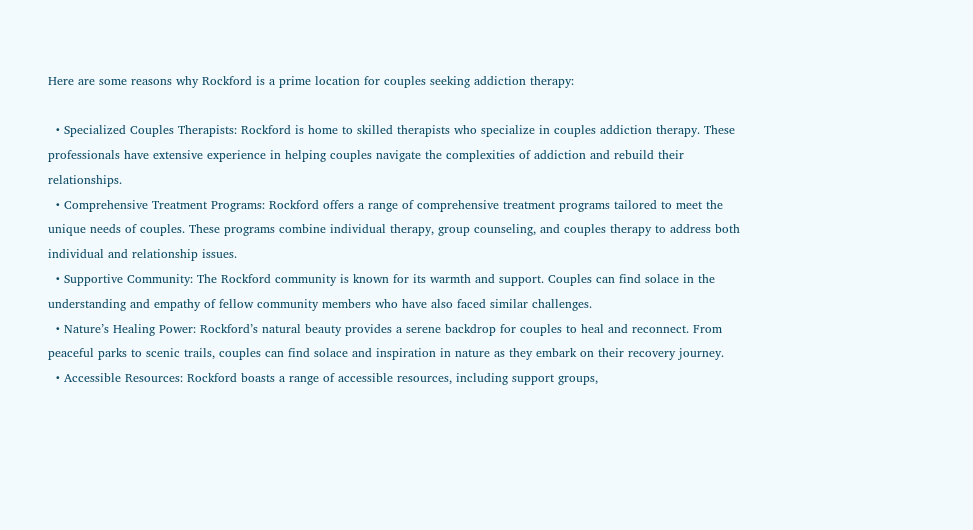Here are some reasons why Rockford is a prime location for couples seeking addiction therapy:

  • Specialized Couples Therapists: Rockford is home to skilled therapists who specialize in couples addiction therapy. These professionals have extensive experience in helping couples navigate the complexities of addiction and rebuild their relationships.
  • Comprehensive Treatment Programs: Rockford offers a range of comprehensive treatment programs tailored to meet the unique needs of couples. These programs combine individual therapy, group counseling, and couples therapy to address both individual and relationship issues.
  • Supportive Community: The Rockford community is known for its warmth and support. Couples can find solace in the understanding and empathy of fellow community members who have also faced similar challenges.
  • Nature’s Healing Power: Rockford’s natural beauty provides a serene backdrop for couples to heal and reconnect. From peaceful parks to scenic trails, couples can find solace and inspiration in nature as they embark on their recovery journey.
  • Accessible Resources: Rockford boasts a range of accessible resources, including support groups,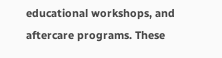educational workshops, and aftercare programs. These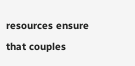resources ensure that couples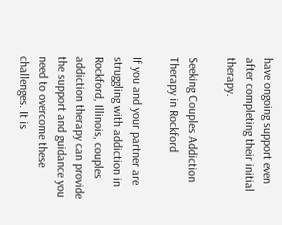have ongoing support even after completing their initial therapy.

Seeking Couples Addiction Therapy in Rockford

If you and your partner are struggling with addiction in Rockford, Illinois, couples addiction therapy can provide the support and guidance you need to overcome these challenges. It is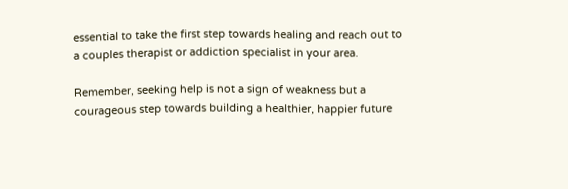essential to take the first step towards healing and reach out to a couples therapist or addiction specialist in your area.

Remember, seeking help is not a sign of weakness but a courageous step towards building a healthier, happier future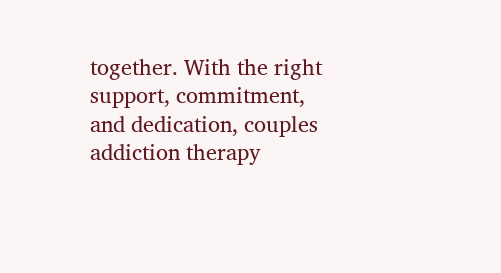together. With the right support, commitment, and dedication, couples addiction therapy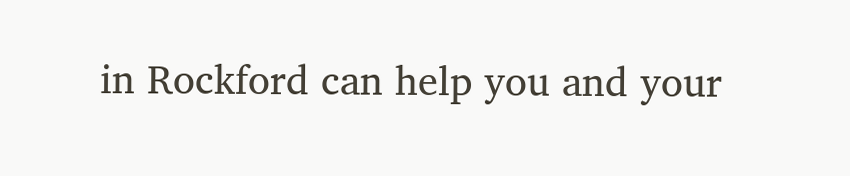in Rockford can help you and your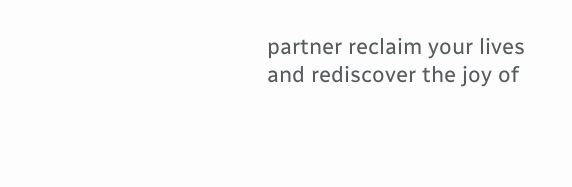partner reclaim your lives and rediscover the joy of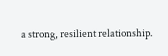a strong, resilient relationship.